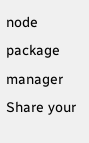node package manager
Share your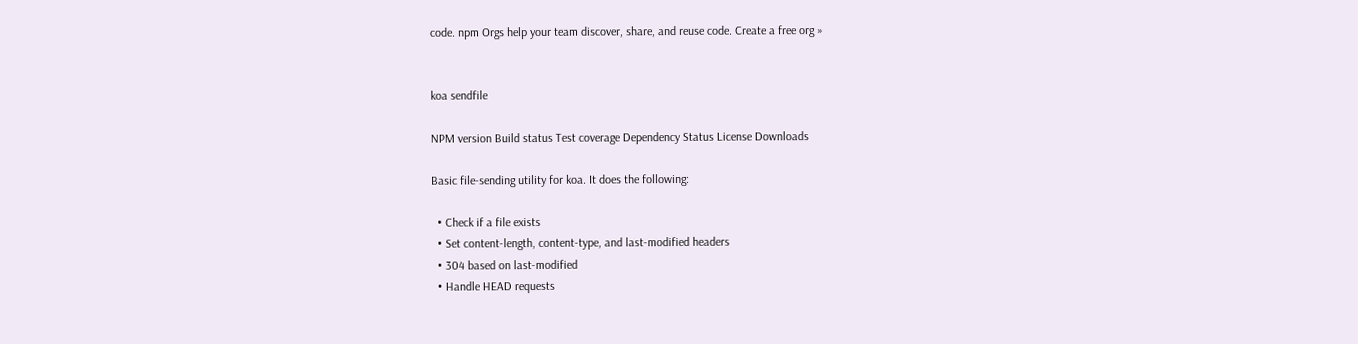code. npm Orgs help your team discover, share, and reuse code. Create a free org »


koa sendfile

NPM version Build status Test coverage Dependency Status License Downloads

Basic file-sending utility for koa. It does the following:

  • Check if a file exists
  • Set content-length, content-type, and last-modified headers
  • 304 based on last-modified
  • Handle HEAD requests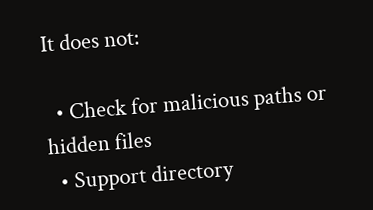It does not:

  • Check for malicious paths or hidden files
  • Support directory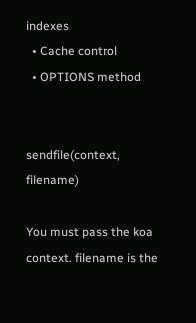indexes
  • Cache control
  • OPTIONS method


sendfile(context, filename)

You must pass the koa context. filename is the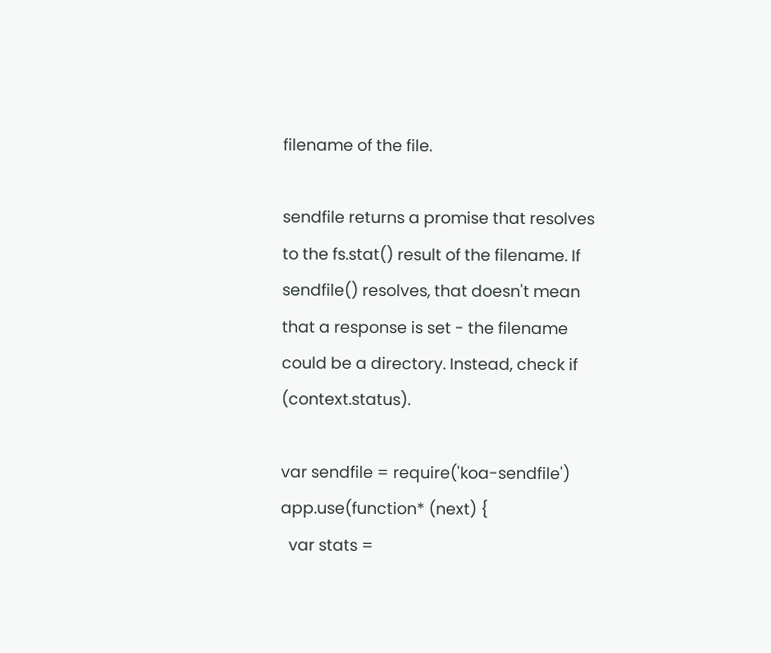filename of the file.

sendfile returns a promise that resolves to the fs.stat() result of the filename. If sendfile() resolves, that doesn't mean that a response is set - the filename could be a directory. Instead, check if (context.status).

var sendfile = require('koa-sendfile')
app.use(function* (next) {
  var stats =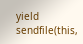yield sendfile(this,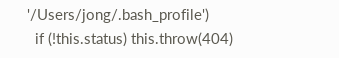'/Users/jong/.bash_profile')
  if (!this.status) this.throw(404)